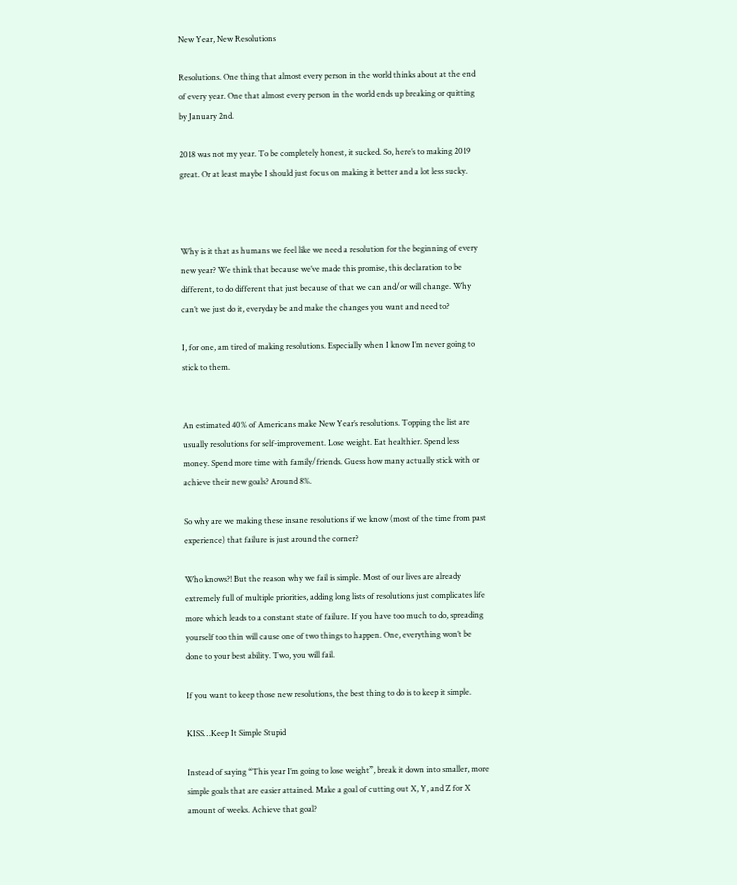New Year, New Resolutions

Resolutions. One thing that almost every person in the world thinks about at the end of every year. One that almost every person in the world ends up breaking or quitting by January 2nd.

2018 was not my year. To be completely honest, it sucked. So, here’s to making 2019 great. Or at least maybe I should just focus on making it better and a lot less sucky.



Why is it that as humans we feel like we need a resolution for the beginning of every new year? We think that because we’ve made this promise, this declaration to be different, to do different that just because of that we can and/or will change. Why can’t we just do it, everyday be and make the changes you want and need to?

I, for one, am tired of making resolutions. Especially when I know I’m never going to stick to them.


An estimated 40% of Americans make New Year’s resolutions. Topping the list are usually resolutions for self-improvement. Lose weight. Eat healthier. Spend less money. Spend more time with family/friends. Guess how many actually stick with or achieve their new goals? Around 8%.

So why are we making these insane resolutions if we know (most of the time from past experience) that failure is just around the corner?

Who knows?! But the reason why we fail is simple. Most of our lives are already extremely full of multiple priorities, adding long lists of resolutions just complicates life more which leads to a constant state of failure. If you have too much to do, spreading yourself too thin will cause one of two things to happen. One, everything won’t be done to your best ability. Two, you will fail.

If you want to keep those new resolutions, the best thing to do is to keep it simple.

KISS…Keep It Simple Stupid

Instead of saying “This year I’m going to lose weight”, break it down into smaller, more simple goals that are easier attained. Make a goal of cutting out X, Y, and Z for X amount of weeks. Achieve that goal?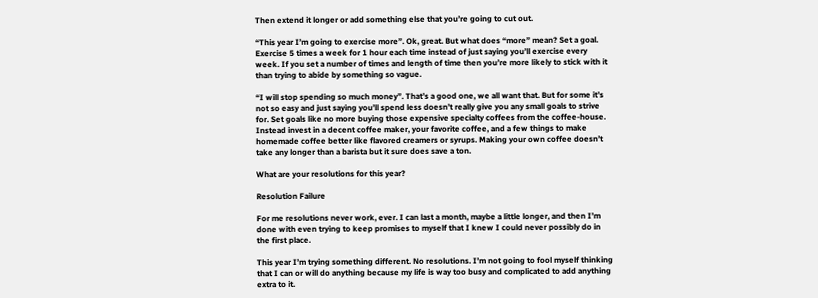Then extend it longer or add something else that you’re going to cut out.

“This year I’m going to exercise more”. Ok, great. But what does “more” mean? Set a goal. Exercise 5 times a week for 1 hour each time instead of just saying you’ll exercise every week. If you set a number of times and length of time then you’re more likely to stick with it than trying to abide by something so vague.

“I will stop spending so much money”. That’s a good one, we all want that. But for some it’s not so easy and just saying you’ll spend less doesn’t really give you any small goals to strive for. Set goals like no more buying those expensive specialty coffees from the coffee-house. Instead invest in a decent coffee maker, your favorite coffee, and a few things to make homemade coffee better like flavored creamers or syrups. Making your own coffee doesn’t take any longer than a barista but it sure does save a ton.

What are your resolutions for this year?

Resolution Failure

For me resolutions never work, ever. I can last a month, maybe a little longer, and then I’m done with even trying to keep promises to myself that I knew I could never possibly do in the first place.

This year I’m trying something different. No resolutions. I’m not going to fool myself thinking that I can or will do anything because my life is way too busy and complicated to add anything extra to it.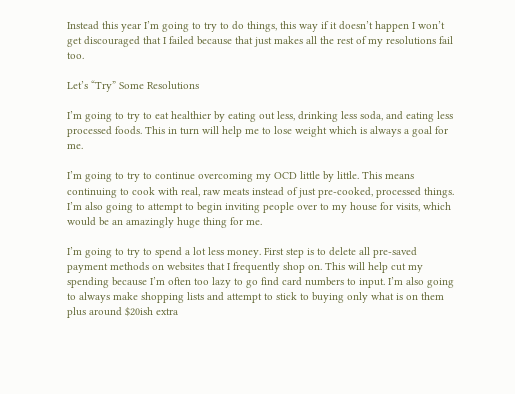Instead this year I’m going to try to do things, this way if it doesn’t happen I won’t get discouraged that I failed because that just makes all the rest of my resolutions fail too.

Let’s “Try” Some Resolutions

I’m going to try to eat healthier by eating out less, drinking less soda, and eating less processed foods. This in turn will help me to lose weight which is always a goal for me.

I’m going to try to continue overcoming my OCD little by little. This means continuing to cook with real, raw meats instead of just pre-cooked, processed things. I’m also going to attempt to begin inviting people over to my house for visits, which would be an amazingly huge thing for me.

I’m going to try to spend a lot less money. First step is to delete all pre-saved payment methods on websites that I frequently shop on. This will help cut my spending because I’m often too lazy to go find card numbers to input. I’m also going to always make shopping lists and attempt to stick to buying only what is on them plus around $20ish extra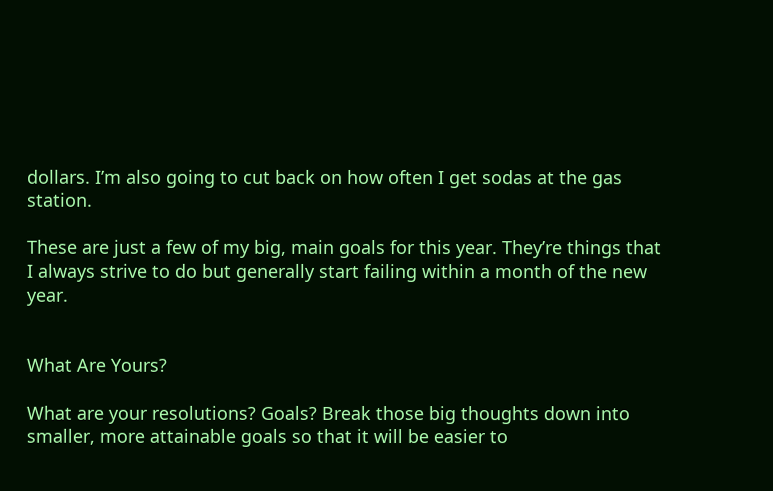dollars. I’m also going to cut back on how often I get sodas at the gas station.

These are just a few of my big, main goals for this year. They’re things that I always strive to do but generally start failing within a month of the new year.


What Are Yours?

What are your resolutions? Goals? Break those big thoughts down into smaller, more attainable goals so that it will be easier to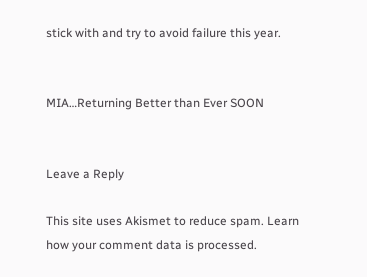stick with and try to avoid failure this year.


MIA…Returning Better than Ever SOON


Leave a Reply

This site uses Akismet to reduce spam. Learn how your comment data is processed.